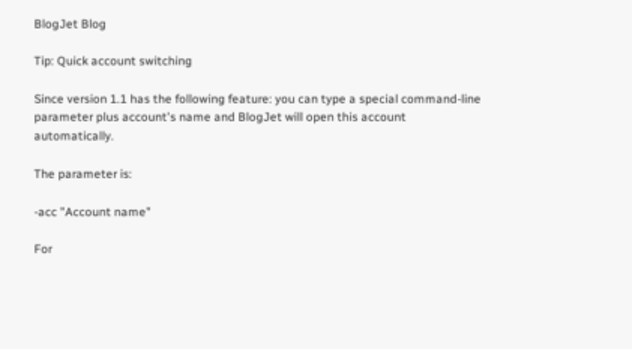BlogJet Blog

Tip: Quick account switching

Since version 1.1 has the following feature: you can type a special command-line parameter plus account's name and BlogJet will open this account automatically.

The parameter is:

-acc "Account name"

For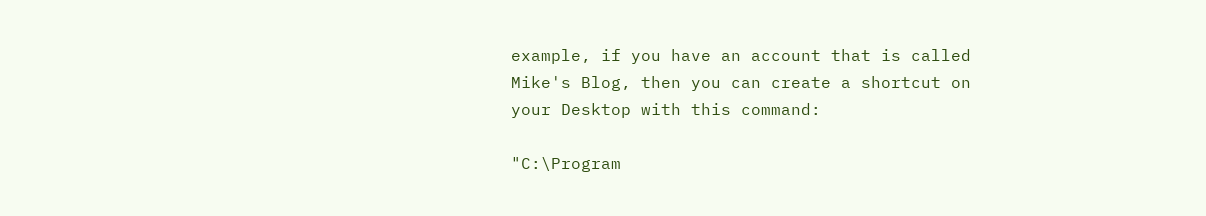example, if you have an account that is called Mike's Blog, then you can create a shortcut on your Desktop with this command:

"C:\Program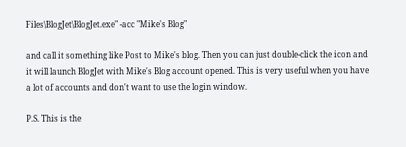Files\BlogJet\BlogJet.exe" -acc "Mike's Blog"

and call it something like Post to Mike's blog. Then you can just double-click the icon and it will launch BlogJet with Mike's Blog account opened. This is very useful when you have a lot of accounts and don't want to use the login window.

P.S. This is the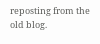reposting from the old blog.